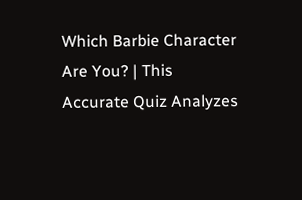Which Barbie Character Are You? | This Accurate Quiz Analyzes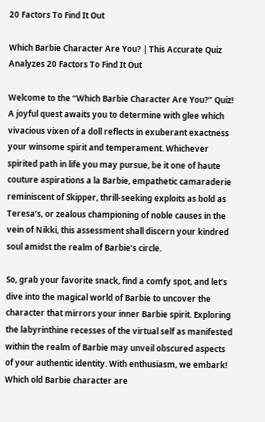20 Factors To Find It Out

Which Barbie Character Are You? | This Accurate Quiz Analyzes 20 Factors To Find It Out

Welcome to the “Which Barbie Character Are You?” Quiz! A joyful quest awaits you to determine with glee which vivacious vixen of a doll reflects in exuberant exactness your winsome spirit and temperament. Whichever spirited path in life you may pursue, be it one of haute couture aspirations a la Barbie, empathetic camaraderie reminiscent of Skipper, thrill-seeking exploits as bold as Teresa’s, or zealous championing of noble causes in the vein of Nikki, this assessment shall discern your kindred soul amidst the realm of Barbie’s circle.

So, grab your favorite snack, find a comfy spot, and let’s dive into the magical world of Barbie to uncover the character that mirrors your inner Barbie spirit. Exploring the labyrinthine recesses of the virtual self as manifested within the realm of Barbie may unveil obscured aspects of your authentic identity. With enthusiasm, we embark! Which old Barbie character are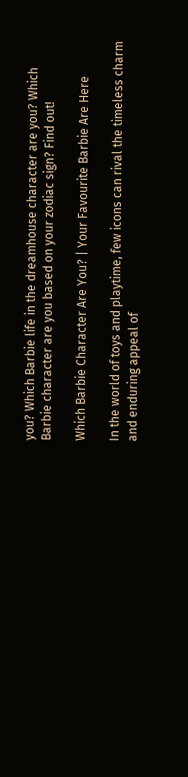you? Which Barbie life in the dreamhouse character are you? Which Barbie character are you based on your zodiac sign? Find out!

Which Barbie Character Are You? | Your Favourite Barbie Are Here

In the world of toys and playtime, few icons can rival the timeless charm and enduring appeal of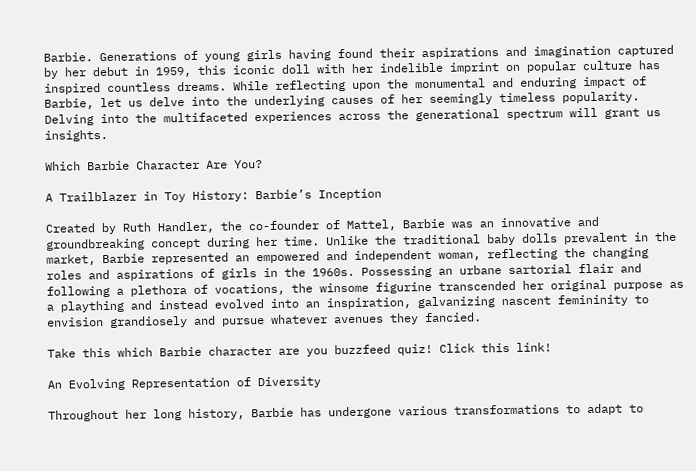Barbie. Generations of young girls having found their aspirations and imagination captured by her debut in 1959, this iconic doll with her indelible imprint on popular culture has inspired countless dreams. While reflecting upon the monumental and enduring impact of Barbie, let us delve into the underlying causes of her seemingly timeless popularity. Delving into the multifaceted experiences across the generational spectrum will grant us insights.

Which Barbie Character Are You?

A Trailblazer in Toy History: Barbie’s Inception

Created by Ruth Handler, the co-founder of Mattel, Barbie was an innovative and groundbreaking concept during her time. Unlike the traditional baby dolls prevalent in the market, Barbie represented an empowered and independent woman, reflecting the changing roles and aspirations of girls in the 1960s. Possessing an urbane sartorial flair and following a plethora of vocations, the winsome figurine transcended her original purpose as a plaything and instead evolved into an inspiration, galvanizing nascent femininity to envision grandiosely and pursue whatever avenues they fancied.

Take this which Barbie character are you buzzfeed quiz! Click this link!

An Evolving Representation of Diversity

Throughout her long history, Barbie has undergone various transformations to adapt to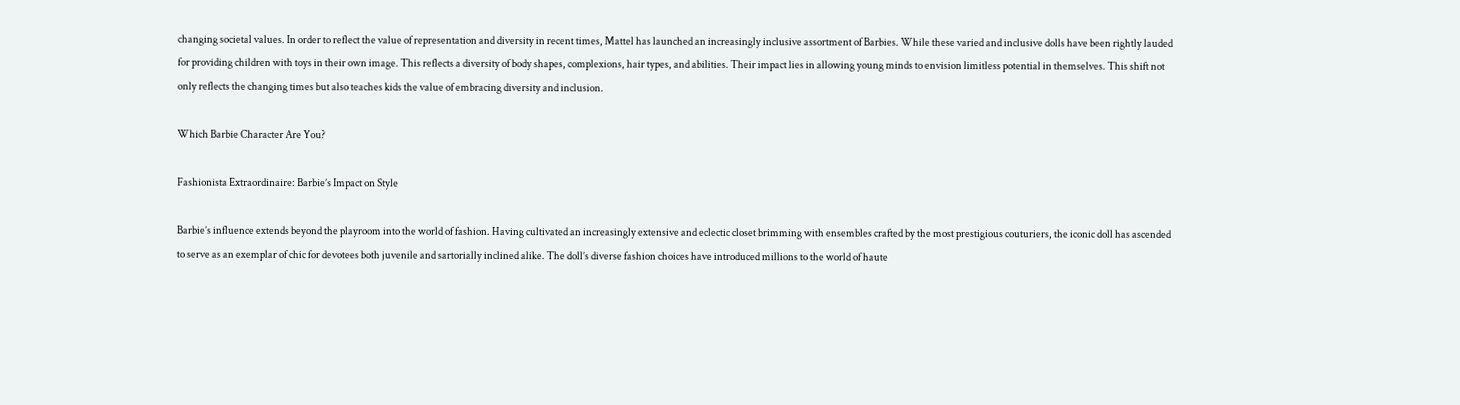changing societal values. In order to reflect the value of representation and diversity in recent times, Mattel has launched an increasingly inclusive assortment of Barbies. While these varied and inclusive dolls have been rightly lauded for providing children with toys in their own image. This reflects a diversity of body shapes, complexions, hair types, and abilities. Their impact lies in allowing young minds to envision limitless potential in themselves. This shift not only reflects the changing times but also teaches kids the value of embracing diversity and inclusion.

Which Barbie Character Are You?

Fashionista Extraordinaire: Barbie’s Impact on Style

Barbie’s influence extends beyond the playroom into the world of fashion. Having cultivated an increasingly extensive and eclectic closet brimming with ensembles crafted by the most prestigious couturiers, the iconic doll has ascended to serve as an exemplar of chic for devotees both juvenile and sartorially inclined alike. The doll’s diverse fashion choices have introduced millions to the world of haute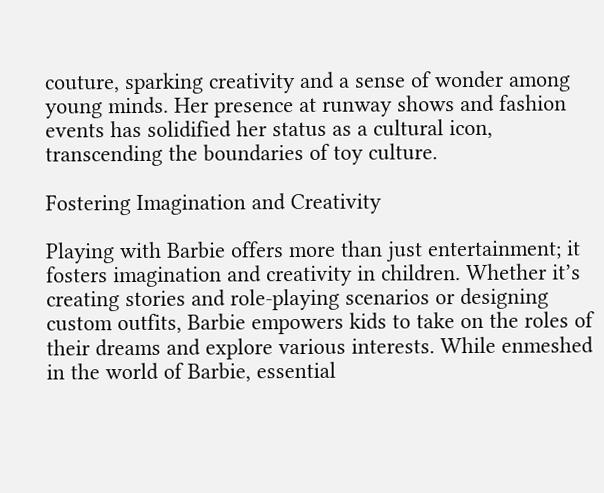couture, sparking creativity and a sense of wonder among young minds. Her presence at runway shows and fashion events has solidified her status as a cultural icon, transcending the boundaries of toy culture.

Fostering Imagination and Creativity

Playing with Barbie offers more than just entertainment; it fosters imagination and creativity in children. Whether it’s creating stories and role-playing scenarios or designing custom outfits, Barbie empowers kids to take on the roles of their dreams and explore various interests. While enmeshed in the world of Barbie, essential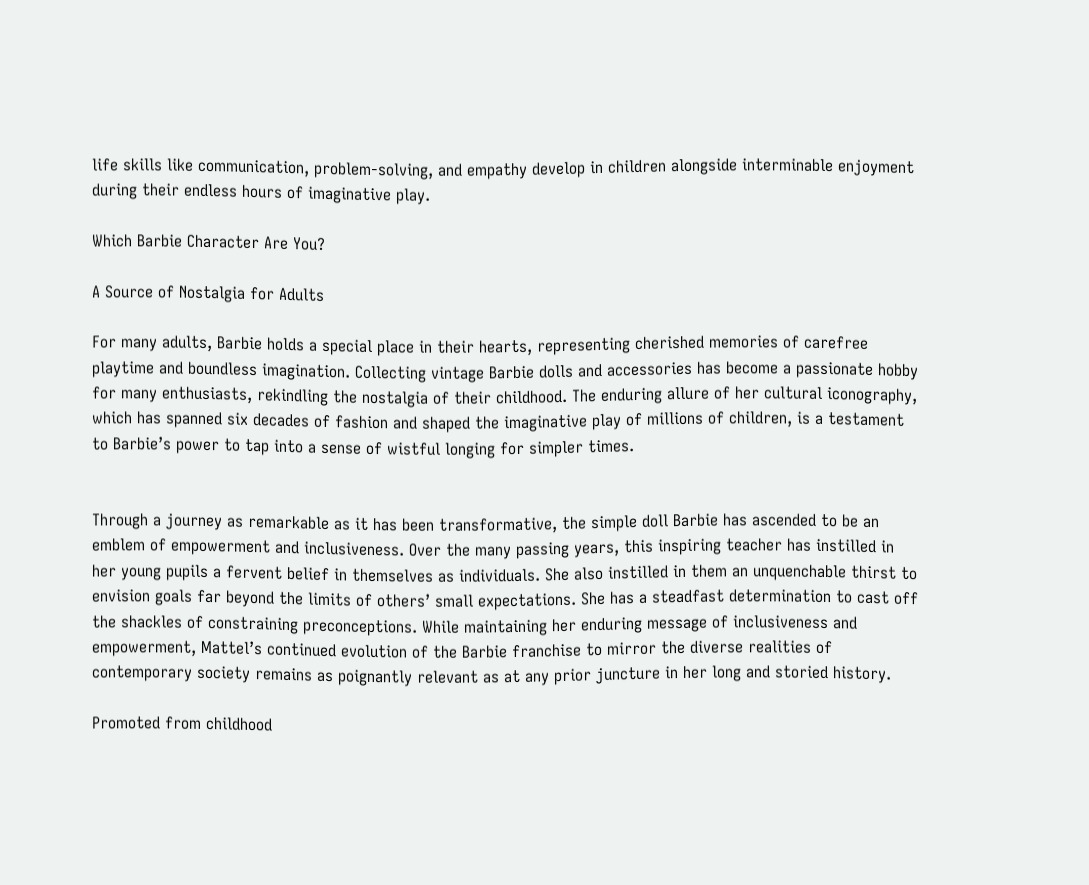life skills like communication, problem-solving, and empathy develop in children alongside interminable enjoyment during their endless hours of imaginative play.

Which Barbie Character Are You?

A Source of Nostalgia for Adults

For many adults, Barbie holds a special place in their hearts, representing cherished memories of carefree playtime and boundless imagination. Collecting vintage Barbie dolls and accessories has become a passionate hobby for many enthusiasts, rekindling the nostalgia of their childhood. The enduring allure of her cultural iconography, which has spanned six decades of fashion and shaped the imaginative play of millions of children, is a testament to Barbie’s power to tap into a sense of wistful longing for simpler times.


Through a journey as remarkable as it has been transformative, the simple doll Barbie has ascended to be an emblem of empowerment and inclusiveness. Over the many passing years, this inspiring teacher has instilled in her young pupils a fervent belief in themselves as individuals. She also instilled in them an unquenchable thirst to envision goals far beyond the limits of others’ small expectations. She has a steadfast determination to cast off the shackles of constraining preconceptions. While maintaining her enduring message of inclusiveness and empowerment, Mattel’s continued evolution of the Barbie franchise to mirror the diverse realities of contemporary society remains as poignantly relevant as at any prior juncture in her long and storied history.

Promoted from childhood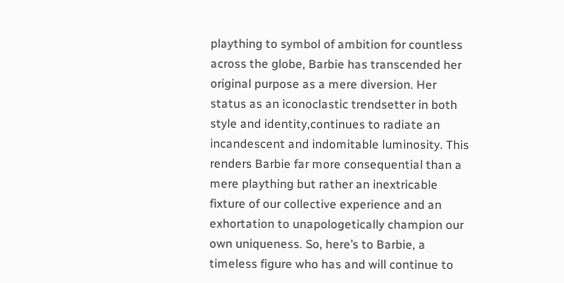plaything to symbol of ambition for countless across the globe, Barbie has transcended her original purpose as a mere diversion. Her status as an iconoclastic trendsetter in both style and identity,continues to radiate an incandescent and indomitable luminosity. This renders Barbie far more consequential than a mere plaything but rather an inextricable fixture of our collective experience and an exhortation to unapologetically champion our own uniqueness. So, here’s to Barbie, a timeless figure who has and will continue to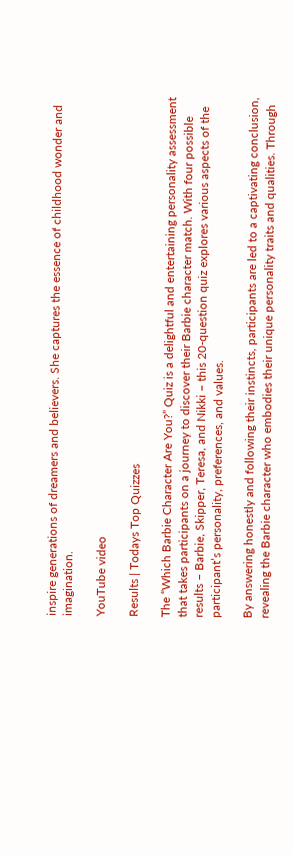inspire generations of dreamers and believers. She captures the essence of childhood wonder and imagination.

YouTube video

Results | Todays Top Quizzes

The “Which Barbie Character Are You?” Quiz is a delightful and entertaining personality assessment that takes participants on a journey to discover their Barbie character match. With four possible results – Barbie, Skipper, Teresa, and Nikki – this 20-question quiz explores various aspects of the participant’s personality, preferences, and values.

By answering honestly and following their instincts, participants are led to a captivating conclusion, revealing the Barbie character who embodies their unique personality traits and qualities. Through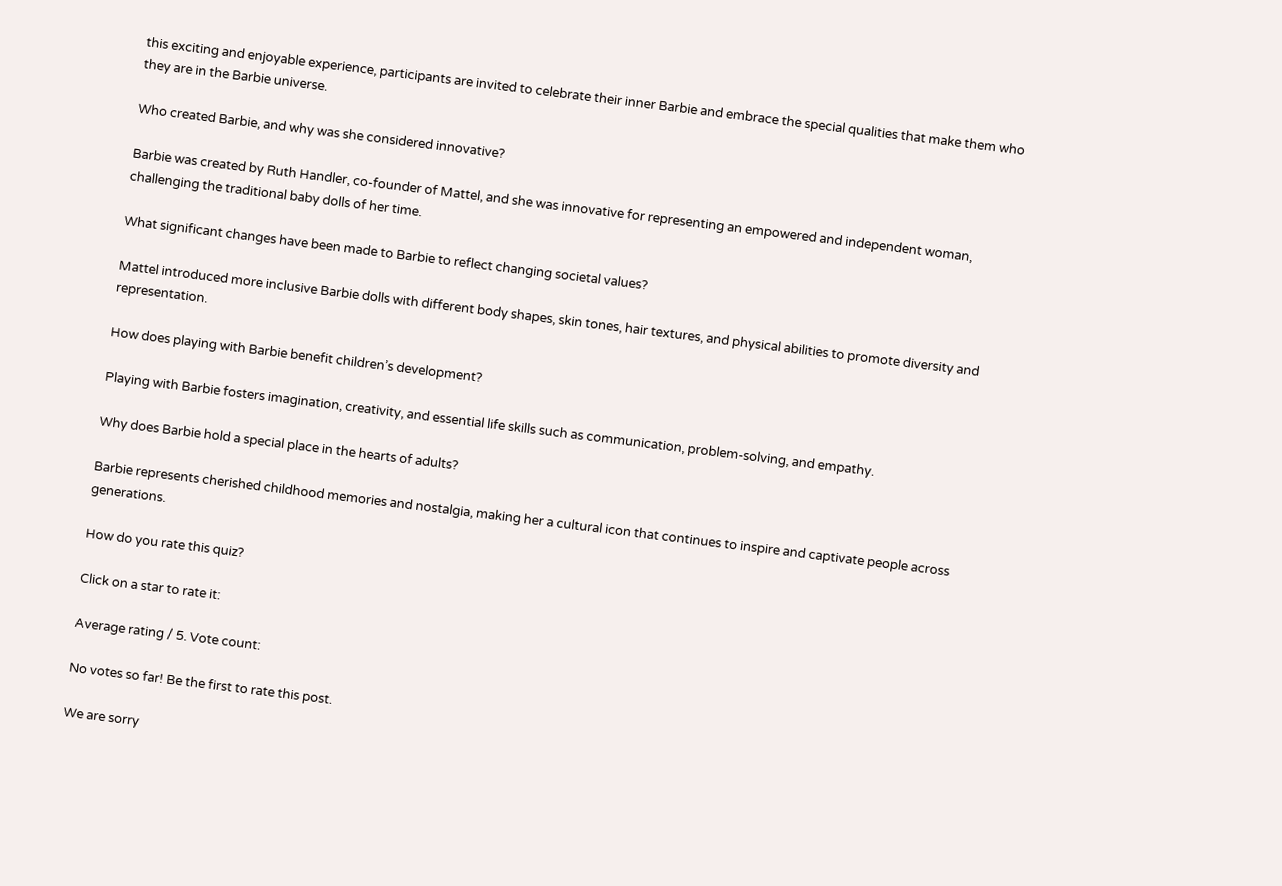this exciting and enjoyable experience, participants are invited to celebrate their inner Barbie and embrace the special qualities that make them who they are in the Barbie universe.

Who created Barbie, and why was she considered innovative?

Barbie was created by Ruth Handler, co-founder of Mattel, and she was innovative for representing an empowered and independent woman, challenging the traditional baby dolls of her time.

What significant changes have been made to Barbie to reflect changing societal values?

Mattel introduced more inclusive Barbie dolls with different body shapes, skin tones, hair textures, and physical abilities to promote diversity and representation.

How does playing with Barbie benefit children’s development?

Playing with Barbie fosters imagination, creativity, and essential life skills such as communication, problem-solving, and empathy.

Why does Barbie hold a special place in the hearts of adults?

Barbie represents cherished childhood memories and nostalgia, making her a cultural icon that continues to inspire and captivate people across generations.

How do you rate this quiz?

Click on a star to rate it:

Average rating / 5. Vote count:

No votes so far! Be the first to rate this post.

We are sorry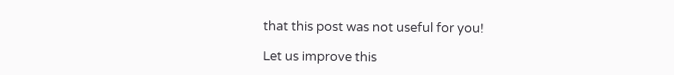that this post was not useful for you!

Let us improve this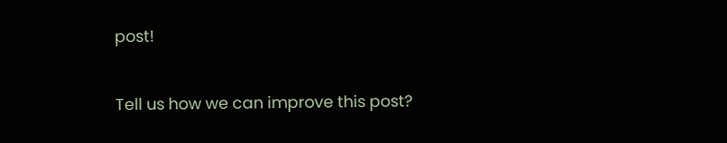post!

Tell us how we can improve this post?